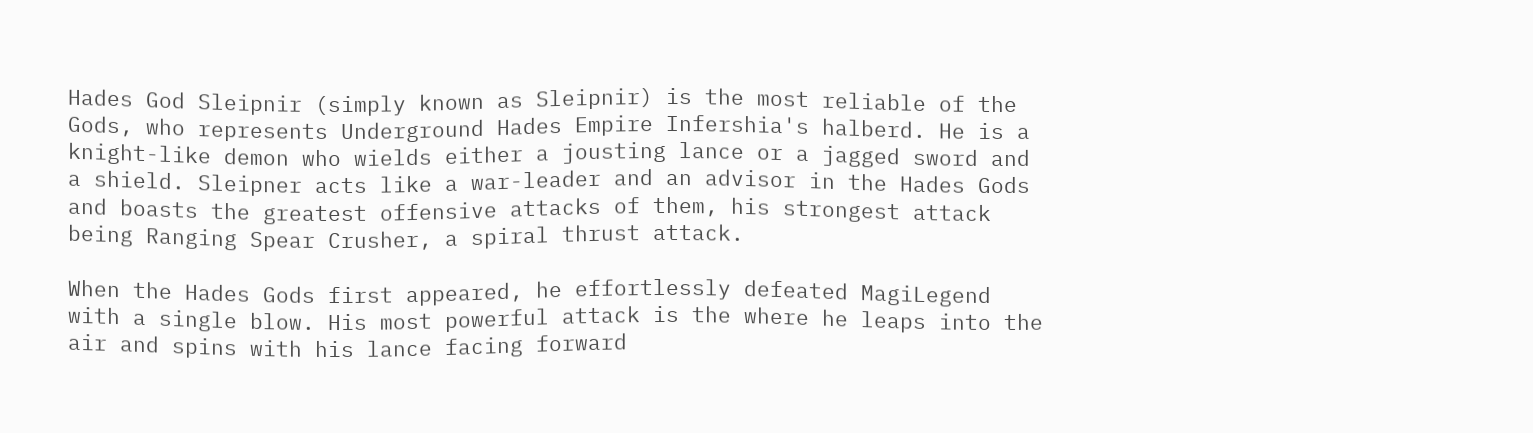Hades God Sleipnir (simply known as Sleipnir) is the most reliable of the Gods, who represents Underground Hades Empire Infershia's halberd. He is a knight-like demon who wields either a jousting lance or a jagged sword and a shield. Sleipner acts like a war-leader and an advisor in the Hades Gods and boasts the greatest offensive attacks of them, his strongest attack being Ranging Spear Crusher, a spiral thrust attack.

When the Hades Gods first appeared, he effortlessly defeated MagiLegend with a single blow. His most powerful attack is the where he leaps into the air and spins with his lance facing forward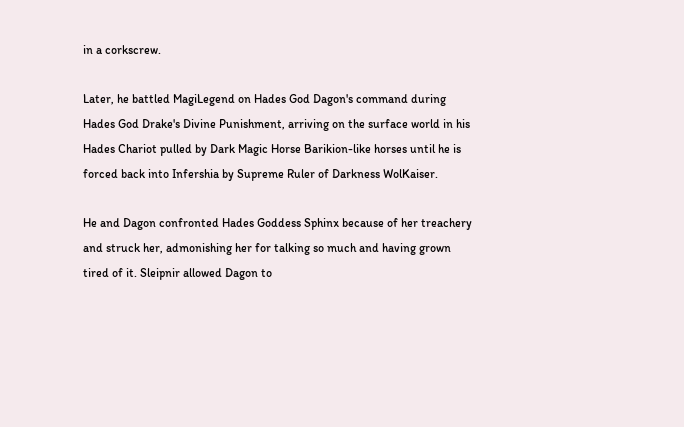in a corkscrew.

Later, he battled MagiLegend on Hades God Dagon's command during Hades God Drake's Divine Punishment, arriving on the surface world in his Hades Chariot pulled by Dark Magic Horse Barikion-like horses until he is forced back into Infershia by Supreme Ruler of Darkness WolKaiser.

He and Dagon confronted Hades Goddess Sphinx because of her treachery and struck her, admonishing her for talking so much and having grown tired of it. Sleipnir allowed Dagon to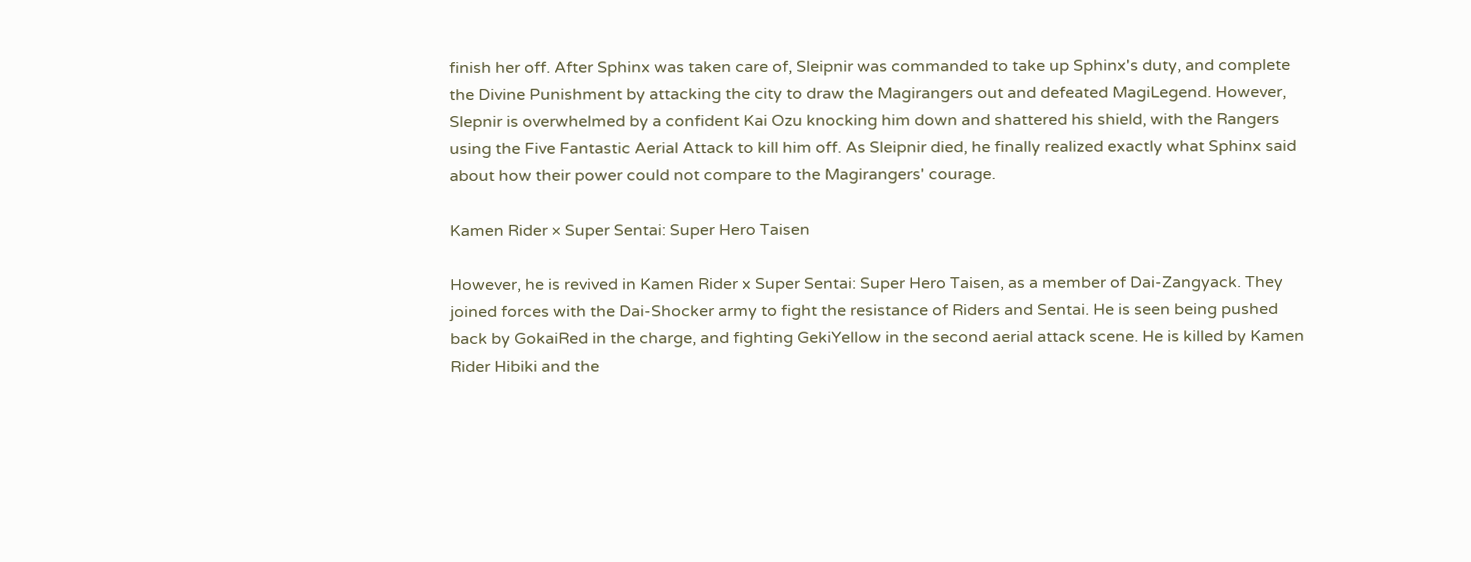finish her off. After Sphinx was taken care of, Sleipnir was commanded to take up Sphinx's duty, and complete the Divine Punishment by attacking the city to draw the Magirangers out and defeated MagiLegend. However, Slepnir is overwhelmed by a confident Kai Ozu knocking him down and shattered his shield, with the Rangers using the Five Fantastic Aerial Attack to kill him off. As Sleipnir died, he finally realized exactly what Sphinx said about how their power could not compare to the Magirangers' courage.

Kamen Rider × Super Sentai: Super Hero Taisen

However, he is revived in Kamen Rider x Super Sentai: Super Hero Taisen, as a member of Dai-Zangyack. They joined forces with the Dai-Shocker army to fight the resistance of Riders and Sentai. He is seen being pushed back by GokaiRed in the charge, and fighting GekiYellow in the second aerial attack scene. He is killed by Kamen Rider Hibiki and the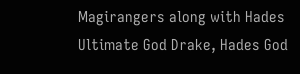Magirangers along with Hades Ultimate God Drake, Hades God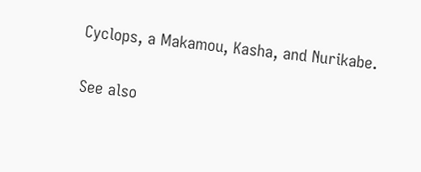Cyclops, a Makamou, Kasha, and Nurikabe.

See also